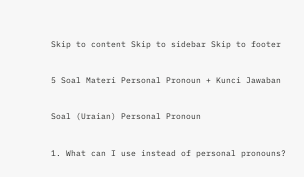Skip to content Skip to sidebar Skip to footer

5 Soal Materi Personal Pronoun + Kunci Jawaban

Soal (Uraian) Personal Pronoun

1. What can I use instead of personal pronouns?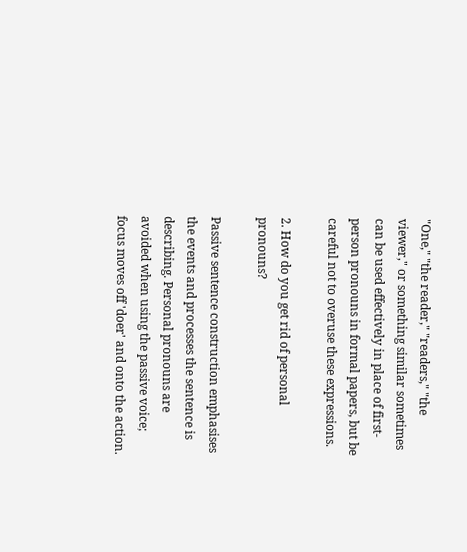"One," "the reader," "readers," "the viewer," or something similar sometimes can be used effectively in place of first-person pronouns in formal papers, but be careful not to overuse these expressions.

2. How do you get rid of personal pronouns?

Passive sentence construction emphasises the events and processes the sentence is describing. Personal pronouns are avoided when using the passive voice; focus moves off 'doer' and onto the action.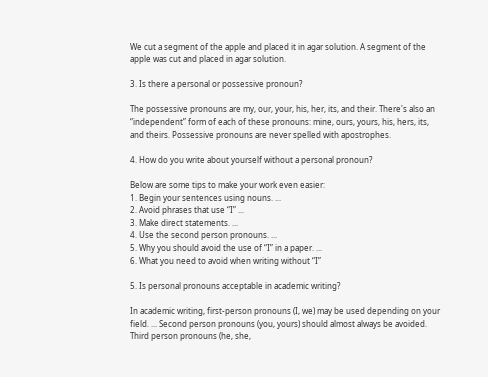We cut a segment of the apple and placed it in agar solution. A segment of the apple was cut and placed in agar solution.

3. Is there a personal or possessive pronoun?

The possessive pronouns are my, our, your, his, her, its, and their. There's also an “independent” form of each of these pronouns: mine, ours, yours, his, hers, its, and theirs. Possessive pronouns are never spelled with apostrophes.

4. How do you write about yourself without a personal pronoun?

Below are some tips to make your work even easier:
1. Begin your sentences using nouns. ...
2. Avoid phrases that use “I” ...
3. Make direct statements. ...
4. Use the second person pronouns. ...
5. Why you should avoid the use of “I” in a paper. ...
6. What you need to avoid when writing without “I”

5. Is personal pronouns acceptable in academic writing?

In academic writing, first-person pronouns (I, we) may be used depending on your field. ... Second person pronouns (you, yours) should almost always be avoided. Third person pronouns (he, she,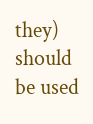they) should be used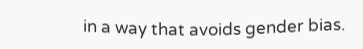in a way that avoids gender bias.